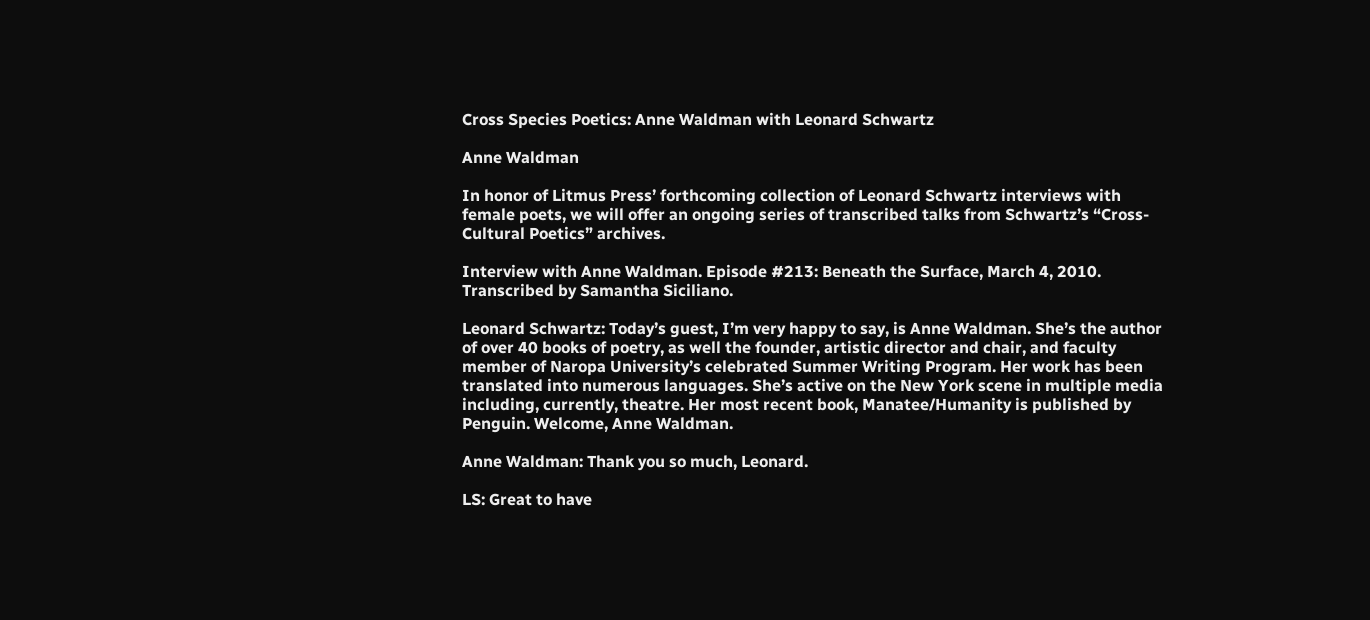Cross Species Poetics: Anne Waldman with Leonard Schwartz

Anne Waldman

In honor of Litmus Press’ forthcoming collection of Leonard Schwartz interviews with female poets, we will offer an ongoing series of transcribed talks from Schwartz’s “Cross-Cultural Poetics” archives.

Interview with Anne Waldman. Episode #213: Beneath the Surface, March 4, 2010. Transcribed by Samantha Siciliano.

Leonard Schwartz: Today’s guest, I’m very happy to say, is Anne Waldman. She’s the author of over 40 books of poetry, as well the founder, artistic director and chair, and faculty member of Naropa University’s celebrated Summer Writing Program. Her work has been translated into numerous languages. She’s active on the New York scene in multiple media including, currently, theatre. Her most recent book, Manatee/Humanity is published by Penguin. Welcome, Anne Waldman.

Anne Waldman: Thank you so much, Leonard.

LS: Great to have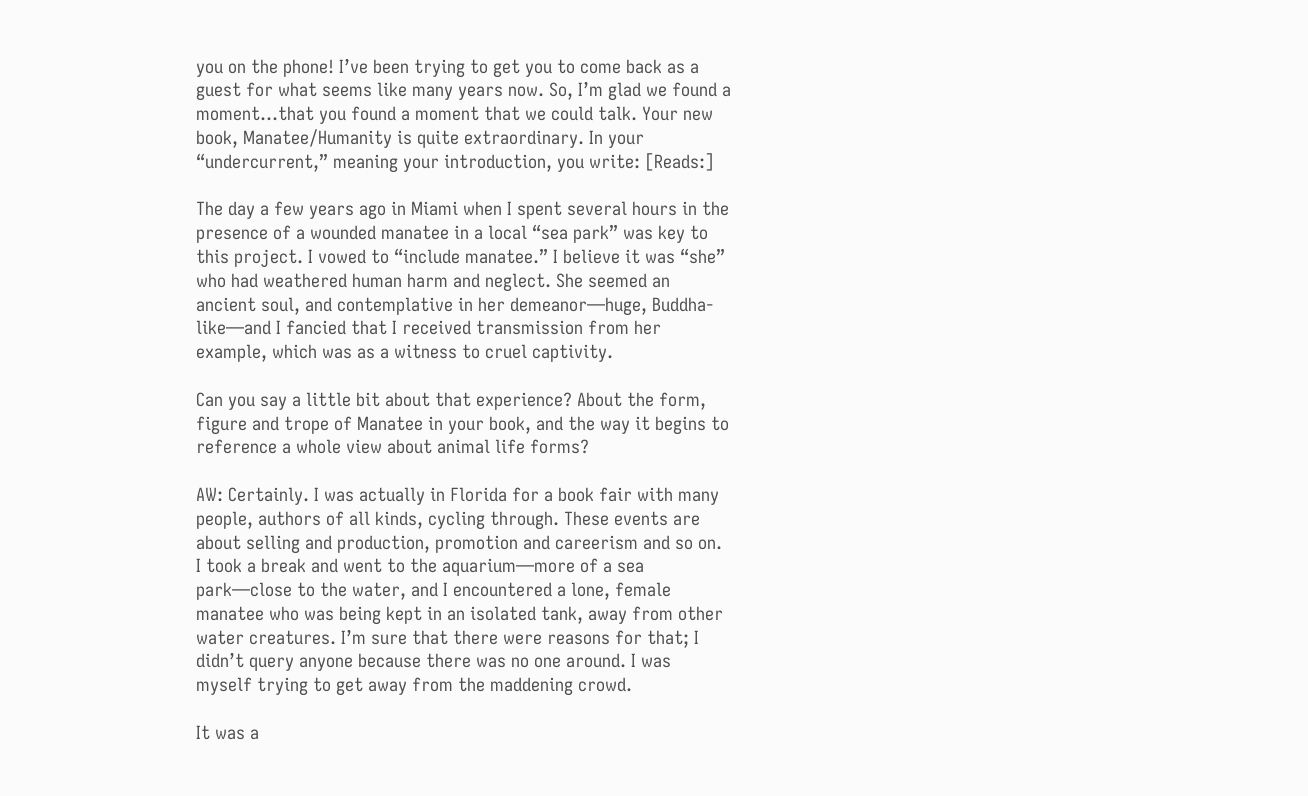you on the phone! I’ve been trying to get you to come back as a guest for what seems like many years now. So, I’m glad we found a moment…that you found a moment that we could talk. Your new book, Manatee/Humanity is quite extraordinary. In your “undercurrent,” meaning your introduction, you write: [Reads:]

The day a few years ago in Miami when I spent several hours in the presence of a wounded manatee in a local “sea park” was key to this project. I vowed to “include manatee.” I believe it was “she” who had weathered human harm and neglect. She seemed an ancient soul, and contemplative in her demeanor—huge, Buddha-like—and I fancied that I received transmission from her example, which was as a witness to cruel captivity.

Can you say a little bit about that experience? About the form, figure and trope of Manatee in your book, and the way it begins to reference a whole view about animal life forms?

AW: Certainly. I was actually in Florida for a book fair with many people, authors of all kinds, cycling through. These events are about selling and production, promotion and careerism and so on. I took a break and went to the aquarium—more of a sea park—close to the water, and I encountered a lone, female manatee who was being kept in an isolated tank, away from other water creatures. I’m sure that there were reasons for that; I didn’t query anyone because there was no one around. I was myself trying to get away from the maddening crowd.

It was a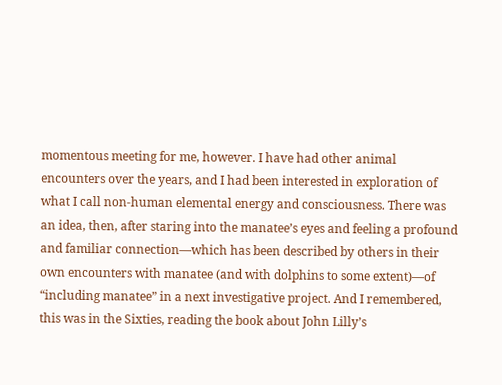momentous meeting for me, however. I have had other animal encounters over the years, and I had been interested in exploration of what I call non-human elemental energy and consciousness. There was an idea, then, after staring into the manatee’s eyes and feeling a profound and familiar connection—which has been described by others in their own encounters with manatee (and with dolphins to some extent)—of “including manatee” in a next investigative project. And I remembered, this was in the Sixties, reading the book about John Lilly’s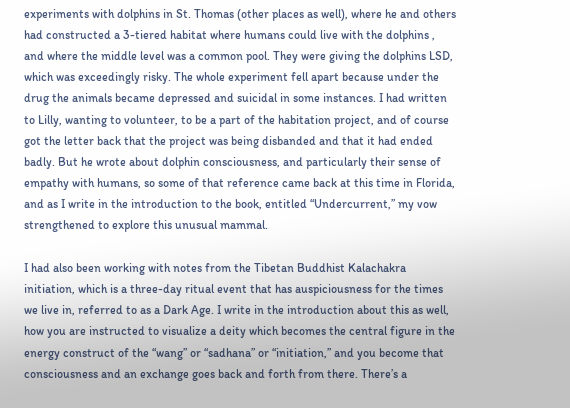experiments with dolphins in St. Thomas (other places as well), where he and others had constructed a 3-tiered habitat where humans could live with the dolphins , and where the middle level was a common pool. They were giving the dolphins LSD, which was exceedingly risky. The whole experiment fell apart because under the drug the animals became depressed and suicidal in some instances. I had written to Lilly, wanting to volunteer, to be a part of the habitation project, and of course got the letter back that the project was being disbanded and that it had ended badly. But he wrote about dolphin consciousness, and particularly their sense of empathy with humans, so some of that reference came back at this time in Florida, and as I write in the introduction to the book, entitled “Undercurrent,” my vow strengthened to explore this unusual mammal.

I had also been working with notes from the Tibetan Buddhist Kalachakra initiation, which is a three-day ritual event that has auspiciousness for the times we live in, referred to as a Dark Age. I write in the introduction about this as well, how you are instructed to visualize a deity which becomes the central figure in the energy construct of the “wang” or “sadhana” or “initiation,” and you become that consciousness and an exchange goes back and forth from there. There’s a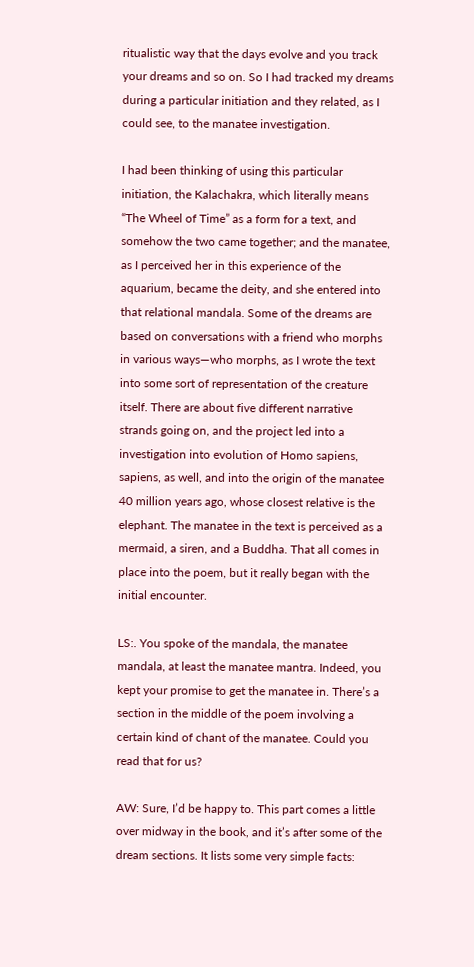ritualistic way that the days evolve and you track your dreams and so on. So I had tracked my dreams during a particular initiation and they related, as I could see, to the manatee investigation.

I had been thinking of using this particular initiation, the Kalachakra, which literally means “The Wheel of Time” as a form for a text, and somehow the two came together; and the manatee, as I perceived her in this experience of the aquarium, became the deity, and she entered into that relational mandala. Some of the dreams are based on conversations with a friend who morphs in various ways—who morphs, as I wrote the text into some sort of representation of the creature itself. There are about five different narrative strands going on, and the project led into a investigation into evolution of Homo sapiens, sapiens, as well, and into the origin of the manatee 40 million years ago, whose closest relative is the elephant. The manatee in the text is perceived as a mermaid, a siren, and a Buddha. That all comes in place into the poem, but it really began with the initial encounter.

LS:. You spoke of the mandala, the manatee mandala, at least the manatee mantra. Indeed, you kept your promise to get the manatee in. There’s a section in the middle of the poem involving a certain kind of chant of the manatee. Could you read that for us?

AW: Sure, I’d be happy to. This part comes a little over midway in the book, and it’s after some of the dream sections. It lists some very simple facts: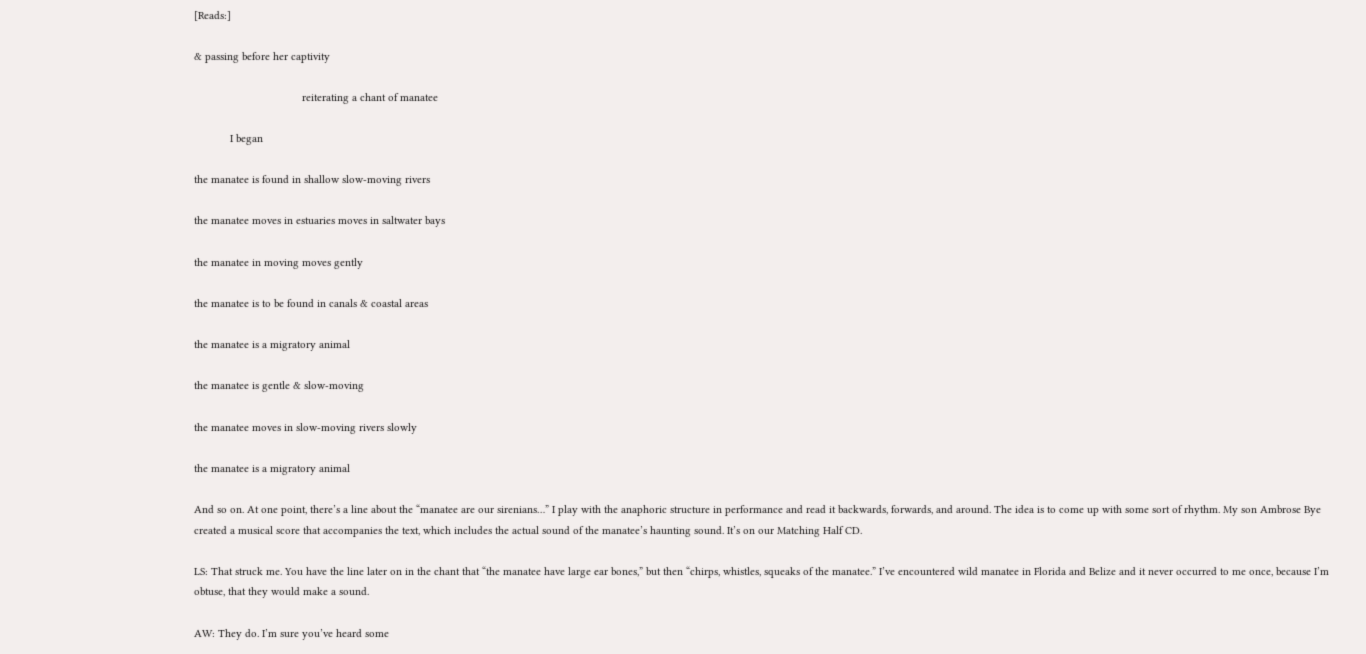[Reads:]

& passing before her captivity

                                    reiterating a chant of manatee

            I began

the manatee is found in shallow slow-moving rivers

the manatee moves in estuaries moves in saltwater bays

the manatee in moving moves gently

the manatee is to be found in canals & coastal areas

the manatee is a migratory animal

the manatee is gentle & slow-moving

the manatee moves in slow-moving rivers slowly

the manatee is a migratory animal

And so on. At one point, there’s a line about the “manatee are our sirenians…” I play with the anaphoric structure in performance and read it backwards, forwards, and around. The idea is to come up with some sort of rhythm. My son Ambrose Bye created a musical score that accompanies the text, which includes the actual sound of the manatee’s haunting sound. It’s on our Matching Half CD.

LS: That struck me. You have the line later on in the chant that “the manatee have large ear bones,” but then “chirps, whistles, squeaks of the manatee.” I’ve encountered wild manatee in Florida and Belize and it never occurred to me once, because I’m obtuse, that they would make a sound.

AW: They do. I’m sure you’ve heard some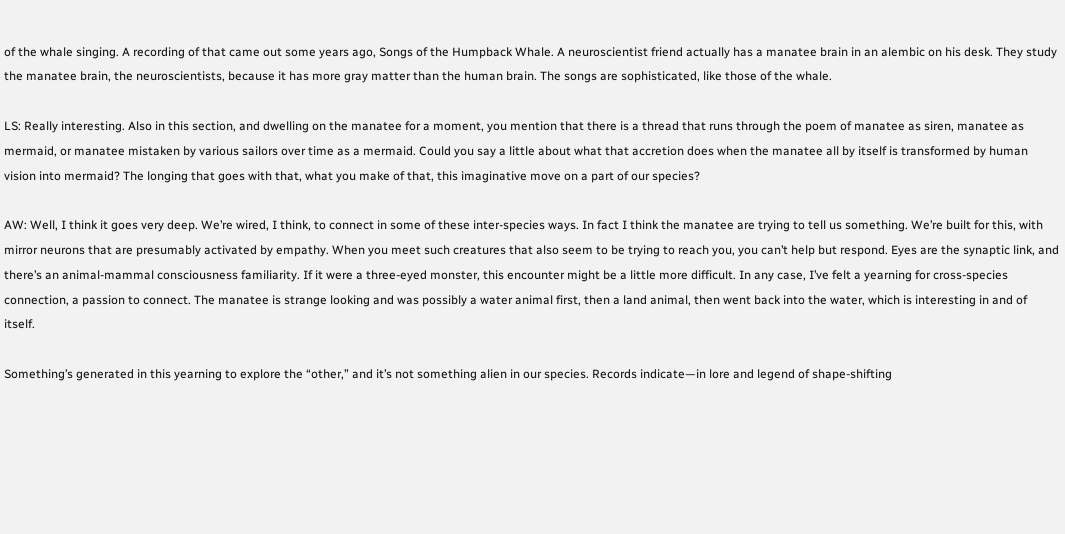of the whale singing. A recording of that came out some years ago, Songs of the Humpback Whale. A neuroscientist friend actually has a manatee brain in an alembic on his desk. They study the manatee brain, the neuroscientists, because it has more gray matter than the human brain. The songs are sophisticated, like those of the whale.

LS: Really interesting. Also in this section, and dwelling on the manatee for a moment, you mention that there is a thread that runs through the poem of manatee as siren, manatee as mermaid, or manatee mistaken by various sailors over time as a mermaid. Could you say a little about what that accretion does when the manatee all by itself is transformed by human vision into mermaid? The longing that goes with that, what you make of that, this imaginative move on a part of our species?

AW: Well, I think it goes very deep. We’re wired, I think, to connect in some of these inter-species ways. In fact I think the manatee are trying to tell us something. We’re built for this, with mirror neurons that are presumably activated by empathy. When you meet such creatures that also seem to be trying to reach you, you can’t help but respond. Eyes are the synaptic link, and there’s an animal-mammal consciousness familiarity. If it were a three-eyed monster, this encounter might be a little more difficult. In any case, I’ve felt a yearning for cross-species connection, a passion to connect. The manatee is strange looking and was possibly a water animal first, then a land animal, then went back into the water, which is interesting in and of itself.

Something’s generated in this yearning to explore the “other,” and it’s not something alien in our species. Records indicate—in lore and legend of shape-shifting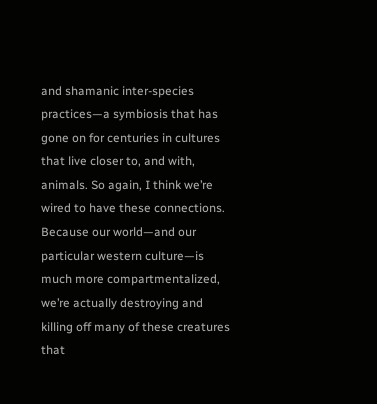and shamanic inter-species practices—a symbiosis that has gone on for centuries in cultures that live closer to, and with, animals. So again, I think we’re wired to have these connections. Because our world—and our particular western culture—is much more compartmentalized, we’re actually destroying and killing off many of these creatures that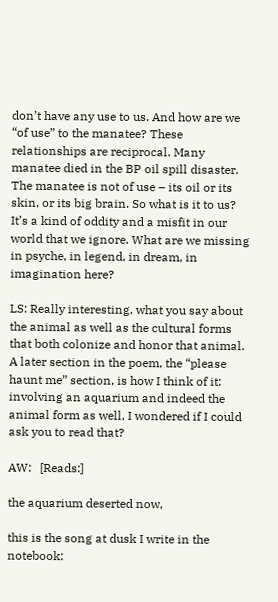don’t have any use to us. And how are we “of use” to the manatee? These relationships are reciprocal. Many manatee died in the BP oil spill disaster. The manatee is not of use – its oil or its skin, or its big brain. So what is it to us? It’s a kind of oddity and a misfit in our world that we ignore. What are we missing in psyche, in legend, in dream, in imagination here?

LS: Really interesting, what you say about the animal as well as the cultural forms that both colonize and honor that animal. A later section in the poem, the “please haunt me” section, is how I think of it: involving an aquarium and indeed the animal form as well, I wondered if I could ask you to read that?

AW:   [Reads:]

the aquarium deserted now,

this is the song at dusk I write in the notebook: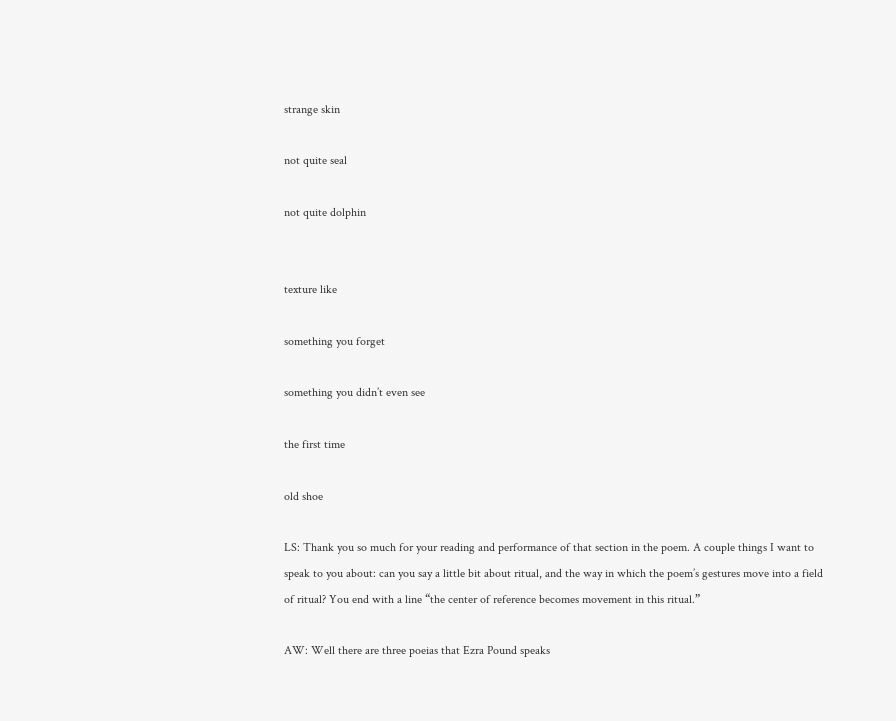strange skin

not quite seal

not quite dolphin


texture like

something you forget

something you didn’t even see

the first time

old shoe

LS: Thank you so much for your reading and performance of that section in the poem. A couple things I want to speak to you about: can you say a little bit about ritual, and the way in which the poem’s gestures move into a field of ritual? You end with a line “the center of reference becomes movement in this ritual.”

AW: Well there are three poeias that Ezra Pound speaks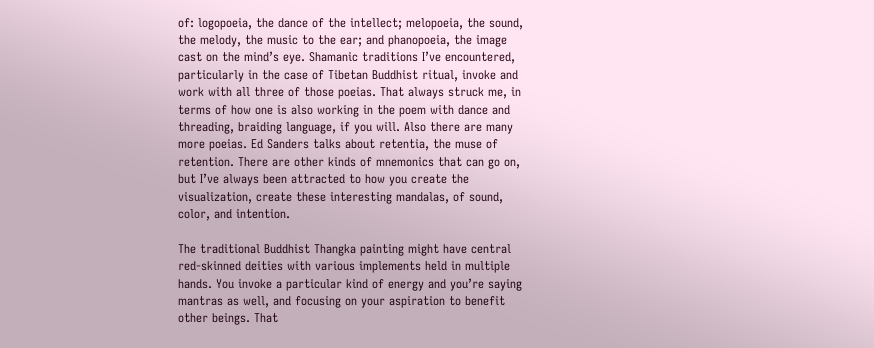of: logopoeia, the dance of the intellect; melopoeia, the sound, the melody, the music to the ear; and phanopoeia, the image cast on the mind’s eye. Shamanic traditions I’ve encountered, particularly in the case of Tibetan Buddhist ritual, invoke and work with all three of those poeias. That always struck me, in terms of how one is also working in the poem with dance and threading, braiding language, if you will. Also there are many more poeias. Ed Sanders talks about retentia, the muse of retention. There are other kinds of mnemonics that can go on, but I’ve always been attracted to how you create the visualization, create these interesting mandalas, of sound, color, and intention.

The traditional Buddhist Thangka painting might have central red-skinned deities with various implements held in multiple hands. You invoke a particular kind of energy and you’re saying mantras as well, and focusing on your aspiration to benefit other beings. That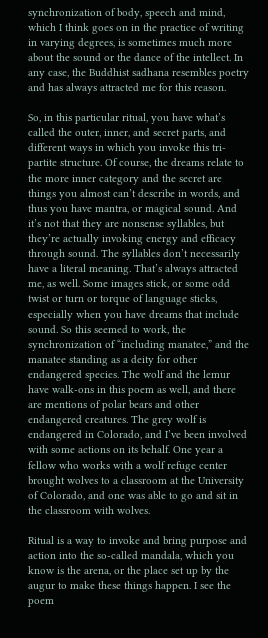synchronization of body, speech and mind, which I think goes on in the practice of writing in varying degrees, is sometimes much more about the sound or the dance of the intellect. In any case, the Buddhist sadhana resembles poetry and has always attracted me for this reason.

So, in this particular ritual, you have what’s called the outer, inner, and secret parts, and different ways in which you invoke this tri-partite structure. Of course, the dreams relate to the more inner category and the secret are things you almost can’t describe in words, and thus you have mantra, or magical sound. And it’s not that they are nonsense syllables, but they’re actually invoking energy and efficacy through sound. The syllables don’t necessarily have a literal meaning. That’s always attracted me, as well. Some images stick, or some odd twist or turn or torque of language sticks, especially when you have dreams that include sound. So this seemed to work, the synchronization of “including manatee,” and the manatee standing as a deity for other endangered species. The wolf and the lemur have walk-ons in this poem as well, and there are mentions of polar bears and other endangered creatures. The grey wolf is endangered in Colorado, and I’ve been involved with some actions on its behalf. One year a fellow who works with a wolf refuge center brought wolves to a classroom at the University of Colorado, and one was able to go and sit in the classroom with wolves.

Ritual is a way to invoke and bring purpose and action into the so-called mandala, which you know is the arena, or the place set up by the augur to make these things happen. I see the poem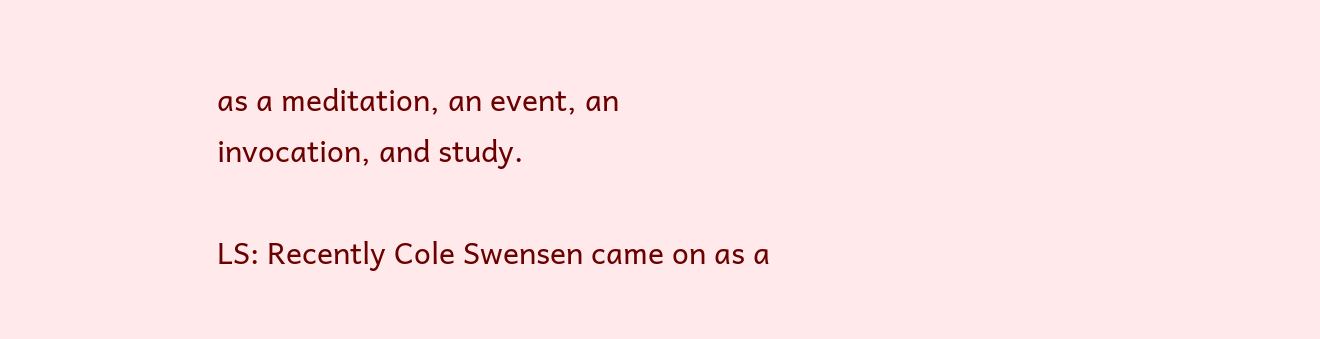as a meditation, an event, an invocation, and study.

LS: Recently Cole Swensen came on as a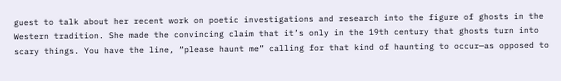guest to talk about her recent work on poetic investigations and research into the figure of ghosts in the Western tradition. She made the convincing claim that it’s only in the 19th century that ghosts turn into scary things. You have the line, “please haunt me” calling for that kind of haunting to occur—as opposed to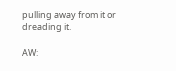pulling away from it or dreading it.

AW: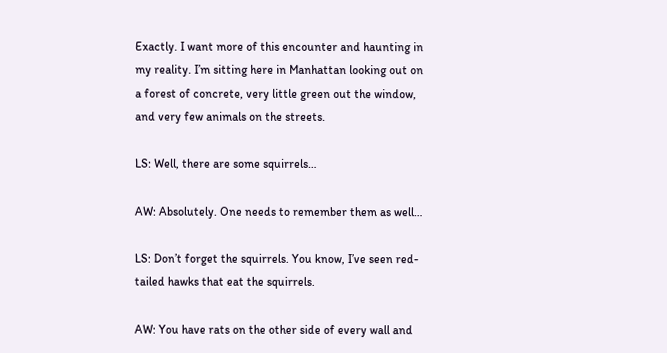Exactly. I want more of this encounter and haunting in my reality. I’m sitting here in Manhattan looking out on a forest of concrete, very little green out the window, and very few animals on the streets.

LS: Well, there are some squirrels…

AW: Absolutely. One needs to remember them as well…

LS: Don’t forget the squirrels. You know, I’ve seen red-tailed hawks that eat the squirrels.

AW: You have rats on the other side of every wall and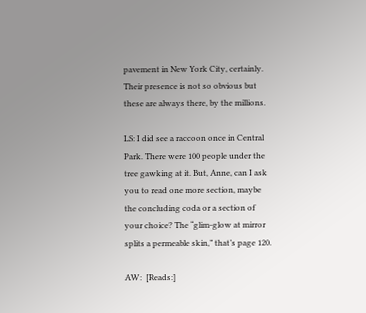pavement in New York City, certainly. Their presence is not so obvious but these are always there, by the millions.

LS: I did see a raccoon once in Central Park. There were 100 people under the tree gawking at it. But, Anne, can I ask you to read one more section, maybe the concluding coda or a section of your choice? The “glim-glow at mirror splits a permeable skin,” that’s page 120.

AW:  [Reads:]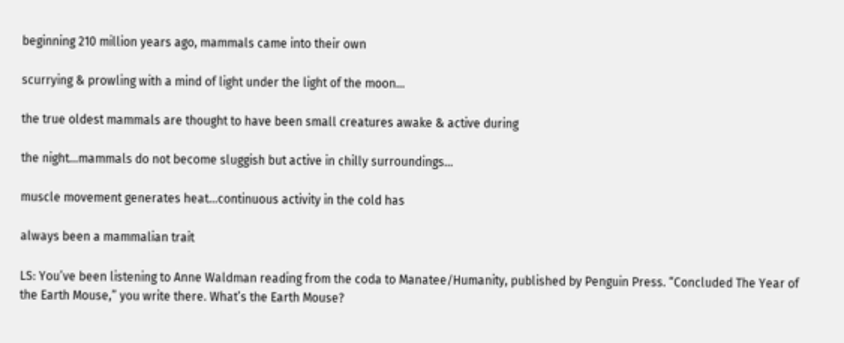beginning 210 million years ago, mammals came into their own

scurrying & prowling with a mind of light under the light of the moon…

the true oldest mammals are thought to have been small creatures awake & active during

the night…mammals do not become sluggish but active in chilly surroundings…

muscle movement generates heat…continuous activity in the cold has

always been a mammalian trait

LS: You’ve been listening to Anne Waldman reading from the coda to Manatee/Humanity, published by Penguin Press. “Concluded The Year of the Earth Mouse,” you write there. What’s the Earth Mouse?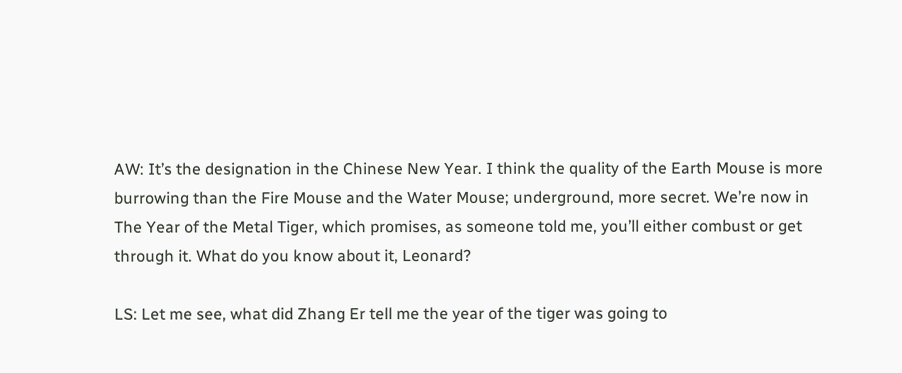AW: It’s the designation in the Chinese New Year. I think the quality of the Earth Mouse is more burrowing than the Fire Mouse and the Water Mouse; underground, more secret. We’re now in The Year of the Metal Tiger, which promises, as someone told me, you’ll either combust or get through it. What do you know about it, Leonard?

LS: Let me see, what did Zhang Er tell me the year of the tiger was going to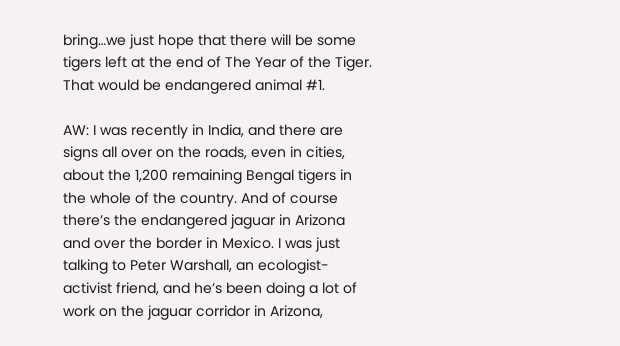bring…we just hope that there will be some tigers left at the end of The Year of the Tiger. That would be endangered animal #1.

AW: I was recently in India, and there are signs all over on the roads, even in cities, about the 1,200 remaining Bengal tigers in the whole of the country. And of course there’s the endangered jaguar in Arizona and over the border in Mexico. I was just talking to Peter Warshall, an ecologist-activist friend, and he’s been doing a lot of work on the jaguar corridor in Arizona,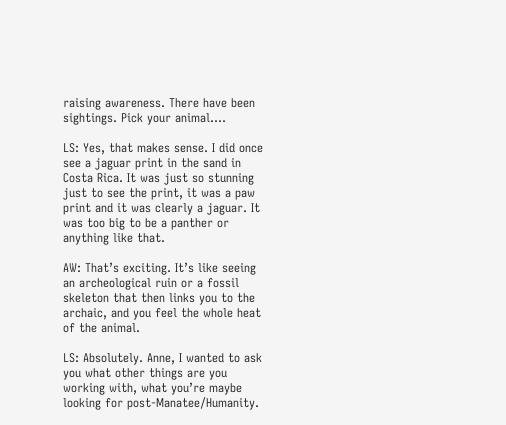raising awareness. There have been sightings. Pick your animal….

LS: Yes, that makes sense. I did once see a jaguar print in the sand in Costa Rica. It was just so stunning just to see the print, it was a paw print and it was clearly a jaguar. It was too big to be a panther or anything like that.

AW: That’s exciting. It’s like seeing an archeological ruin or a fossil skeleton that then links you to the archaic, and you feel the whole heat of the animal.

LS: Absolutely. Anne, I wanted to ask you what other things are you working with, what you’re maybe looking for post-Manatee/Humanity.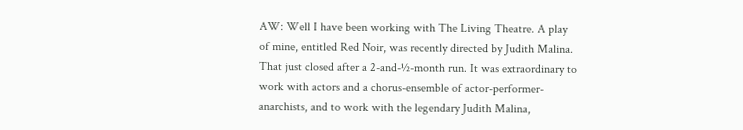AW: Well I have been working with The Living Theatre. A play of mine, entitled Red Noir, was recently directed by Judith Malina. That just closed after a 2-and-½-month run. It was extraordinary to work with actors and a chorus-ensemble of actor-performer-anarchists, and to work with the legendary Judith Malina,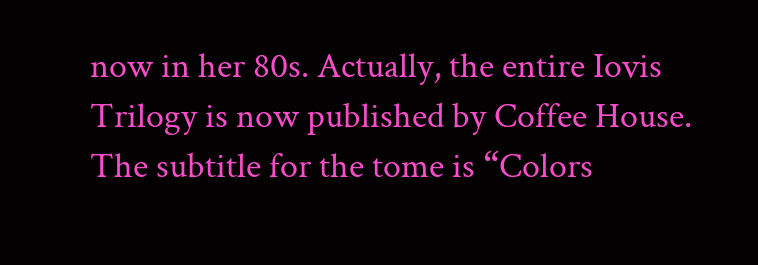now in her 80s. Actually, the entire Iovis Trilogy is now published by Coffee House. The subtitle for the tome is “Colors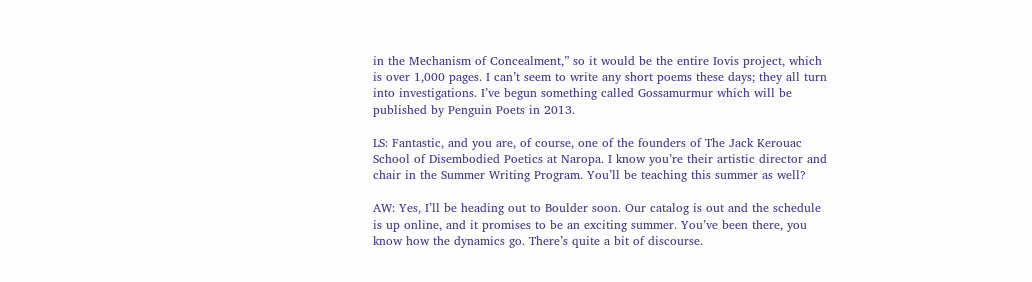in the Mechanism of Concealment,” so it would be the entire Iovis project, which is over 1,000 pages. I can’t seem to write any short poems these days; they all turn into investigations. I’ve begun something called Gossamurmur which will be published by Penguin Poets in 2013.

LS: Fantastic, and you are, of course, one of the founders of The Jack Kerouac School of Disembodied Poetics at Naropa. I know you’re their artistic director and chair in the Summer Writing Program. You’ll be teaching this summer as well?

AW: Yes, I’ll be heading out to Boulder soon. Our catalog is out and the schedule is up online, and it promises to be an exciting summer. You’ve been there, you know how the dynamics go. There’s quite a bit of discourse.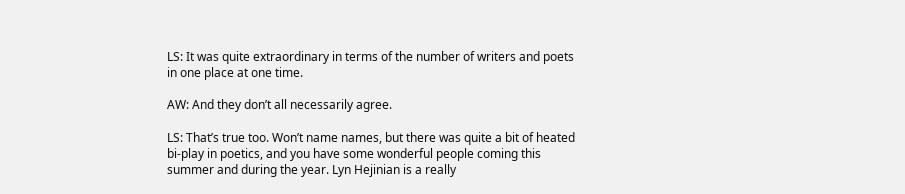LS: It was quite extraordinary in terms of the number of writers and poets in one place at one time.

AW: And they don’t all necessarily agree.

LS: That’s true too. Won’t name names, but there was quite a bit of heated bi-play in poetics, and you have some wonderful people coming this summer and during the year. Lyn Hejinian is a really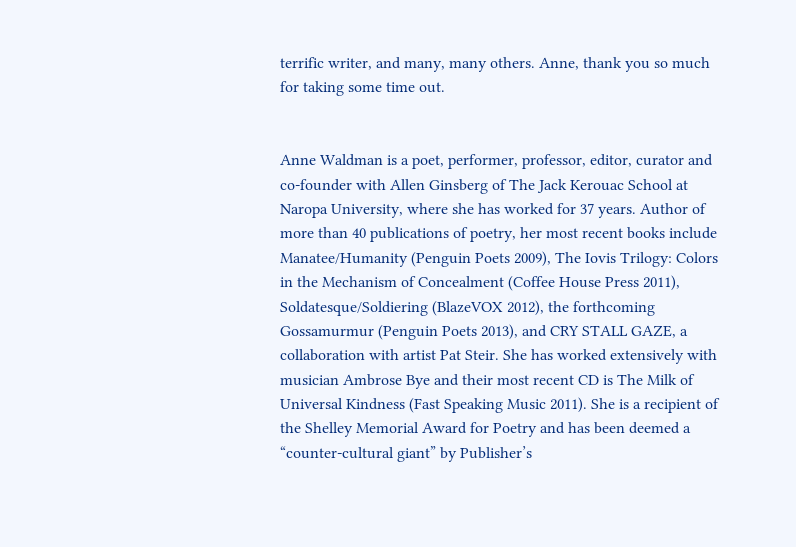terrific writer, and many, many others. Anne, thank you so much for taking some time out.


Anne Waldman is a poet, performer, professor, editor, curator and co-founder with Allen Ginsberg of The Jack Kerouac School at Naropa University, where she has worked for 37 years. Author of more than 40 publications of poetry, her most recent books include Manatee/Humanity (Penguin Poets 2009), The Iovis Trilogy: Colors in the Mechanism of Concealment (Coffee House Press 2011), Soldatesque/Soldiering (BlazeVOX 2012), the forthcoming Gossamurmur (Penguin Poets 2013), and CRY STALL GAZE, a collaboration with artist Pat Steir. She has worked extensively with musician Ambrose Bye and their most recent CD is The Milk of Universal Kindness (Fast Speaking Music 2011). She is a recipient of the Shelley Memorial Award for Poetry and has been deemed a “counter-cultural giant” by Publisher’s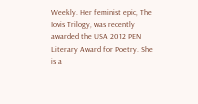Weekly. Her feminist epic, The Iovis Trilogy, was recently awarded the USA 2012 PEN Literary Award for Poetry. She is a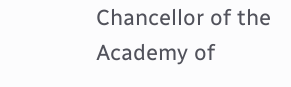Chancellor of the Academy of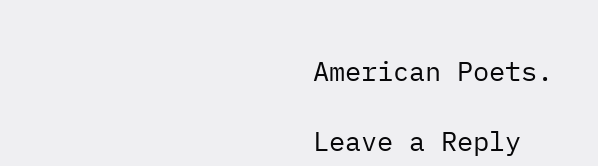American Poets.

Leave a Reply